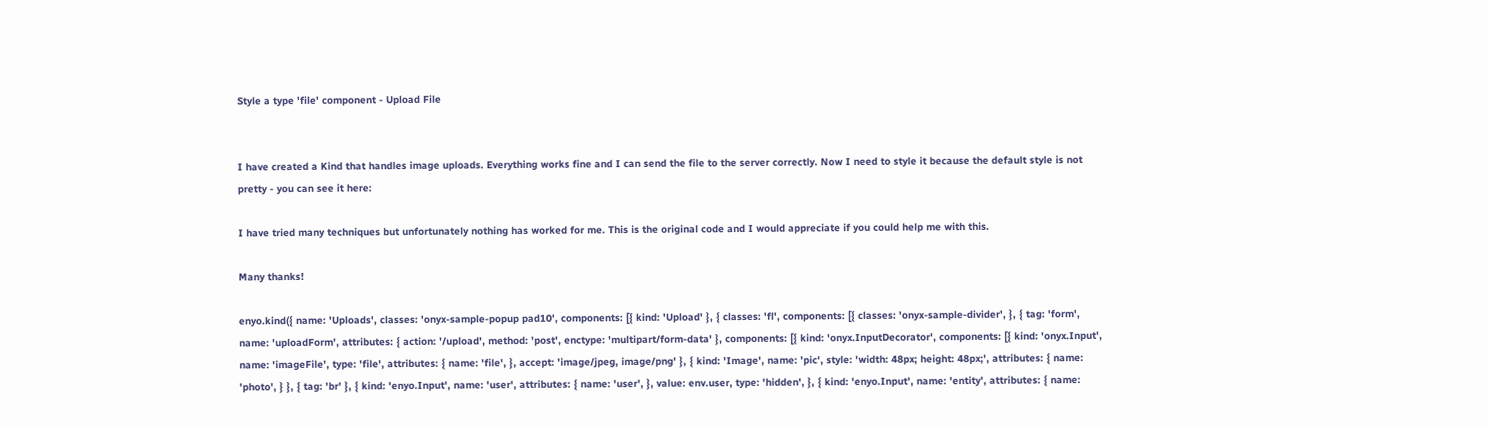Style a type 'file' component - Upload File


I have created a Kind that handles image uploads. Everything works fine and I can send the file to the server correctly. Now I need to style it because the default style is not pretty - you can see it here:

I have tried many techniques but unfortunately nothing has worked for me. This is the original code and I would appreciate if you could help me with this.

Many thanks!

enyo.kind({ name: 'Uploads', classes: 'onyx-sample-popup pad10', components: [{ kind: 'Upload' }, { classes: 'fl', components: [{ classes: 'onyx-sample-divider', }, { tag: 'form', name: 'uploadForm', attributes: { action: '/upload', method: 'post', enctype: 'multipart/form-data' }, components: [{ kind: 'onyx.InputDecorator', components: [{ kind: 'onyx.Input', name: 'imageFile', type: 'file', attributes: { name: 'file', }, accept: 'image/jpeg, image/png' }, { kind: 'Image', name: 'pic', style: 'width: 48px; height: 48px;', attributes: { name: 'photo', } }, { tag: 'br' }, { kind: 'enyo.Input', name: 'user', attributes: { name: 'user', }, value: env.user, type: 'hidden', }, { kind: 'enyo.Input', name: 'entity', attributes: { name: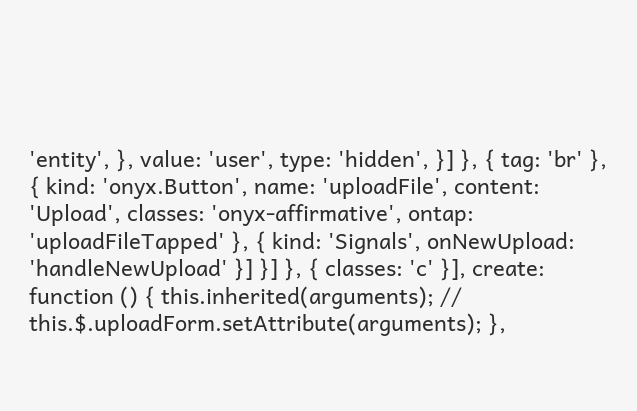'entity', }, value: 'user', type: 'hidden', }] }, { tag: 'br' }, { kind: 'onyx.Button', name: 'uploadFile', content: 'Upload', classes: 'onyx-affirmative', ontap: 'uploadFileTapped' }, { kind: 'Signals', onNewUpload: 'handleNewUpload' }] }] }, { classes: 'c' }], create: function () { this.inherited(arguments); // this.$.uploadForm.setAttribute(arguments); },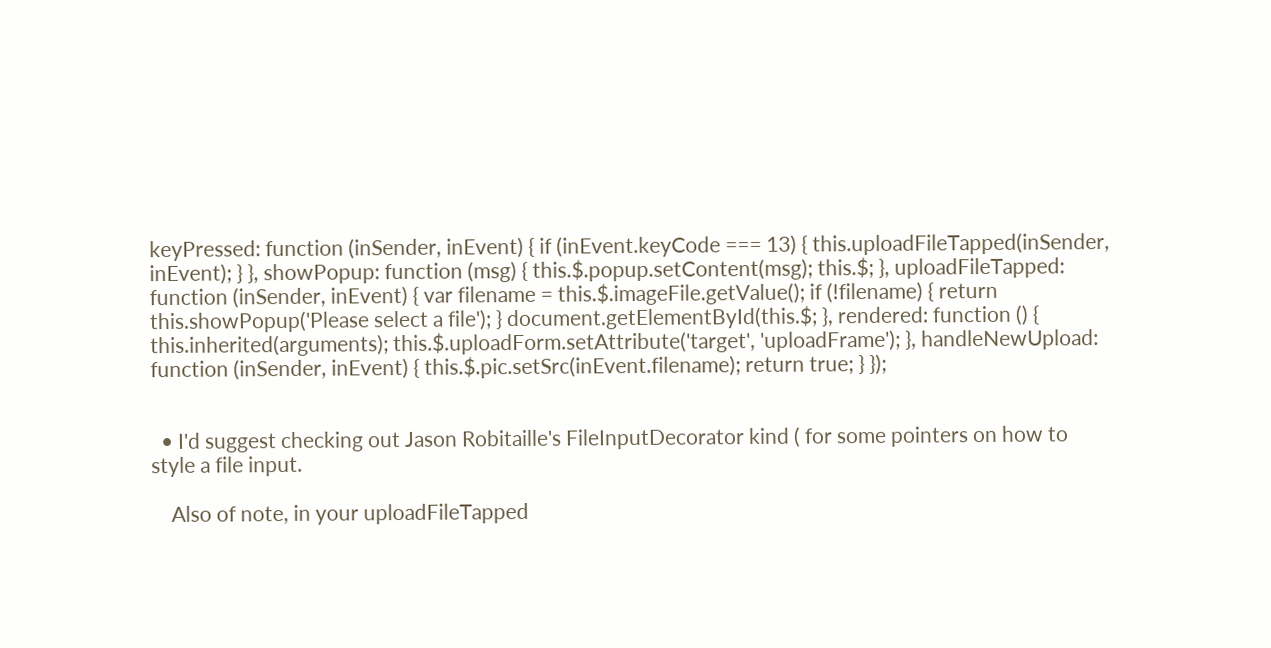keyPressed: function (inSender, inEvent) { if (inEvent.keyCode === 13) { this.uploadFileTapped(inSender, inEvent); } }, showPopup: function (msg) { this.$.popup.setContent(msg); this.$; }, uploadFileTapped: function (inSender, inEvent) { var filename = this.$.imageFile.getValue(); if (!filename) { return this.showPopup('Please select a file'); } document.getElementById(this.$; }, rendered: function () { this.inherited(arguments); this.$.uploadForm.setAttribute('target', 'uploadFrame'); }, handleNewUpload: function (inSender, inEvent) { this.$.pic.setSrc(inEvent.filename); return true; } });


  • I'd suggest checking out Jason Robitaille's FileInputDecorator kind ( for some pointers on how to style a file input.

    Also of note, in your uploadFileTapped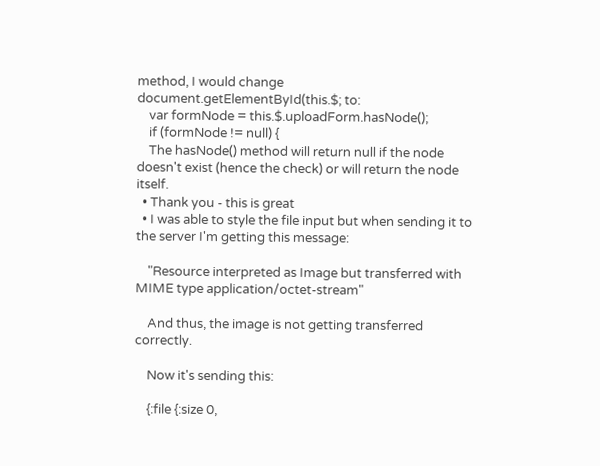method, I would change document.getElementById(this.$; to:
    var formNode = this.$.uploadForm.hasNode();
    if (formNode != null) {
    The hasNode() method will return null if the node doesn't exist (hence the check) or will return the node itself.
  • Thank you - this is great
  • I was able to style the file input but when sending it to the server I'm getting this message:

    "Resource interpreted as Image but transferred with MIME type application/octet-stream"

    And thus, the image is not getting transferred correctly.

    Now it's sending this:

    {:file {:size 0,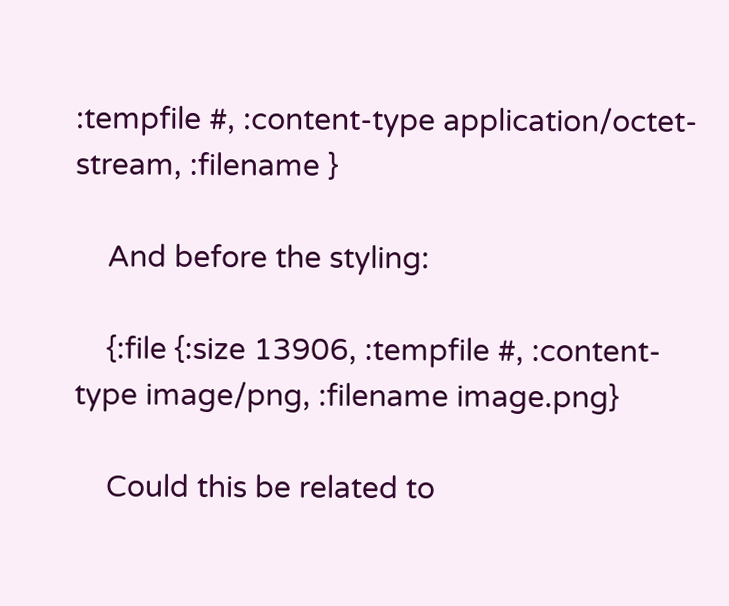:tempfile #, :content-type application/octet-stream, :filename }

    And before the styling:

    {:file {:size 13906, :tempfile #, :content-type image/png, :filename image.png}

    Could this be related to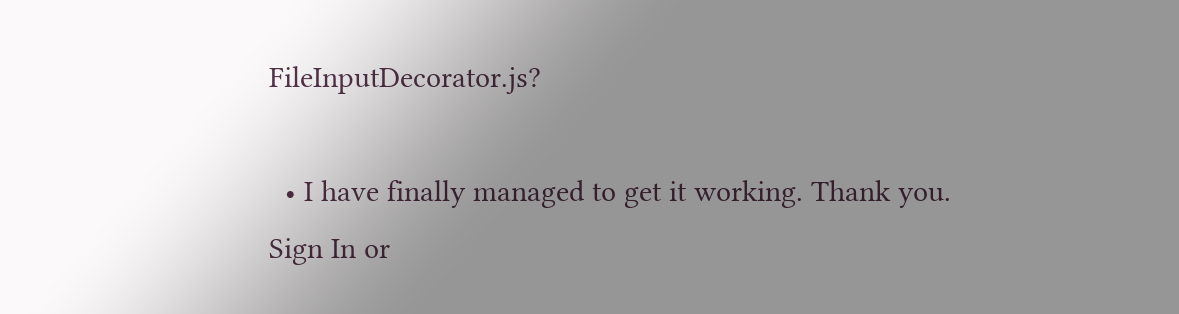FileInputDecorator.js?

  • I have finally managed to get it working. Thank you.
Sign In or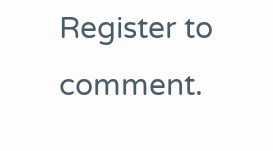Register to comment.